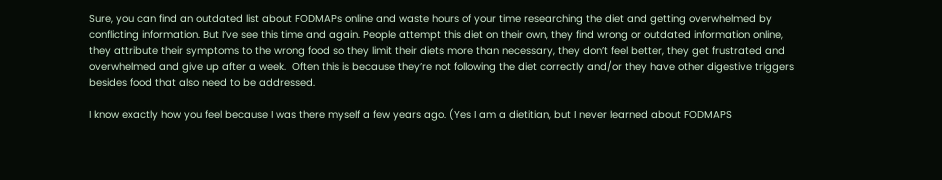Sure, you can find an outdated list about FODMAPs online and waste hours of your time researching the diet and getting overwhelmed by conflicting information. But I’ve see this time and again. People attempt this diet on their own, they find wrong or outdated information online, they attribute their symptoms to the wrong food so they limit their diets more than necessary, they don’t feel better, they get frustrated and overwhelmed and give up after a week.  Often this is because they’re not following the diet correctly and/or they have other digestive triggers besides food that also need to be addressed.

I know exactly how you feel because I was there myself a few years ago. (Yes I am a dietitian, but I never learned about FODMAPS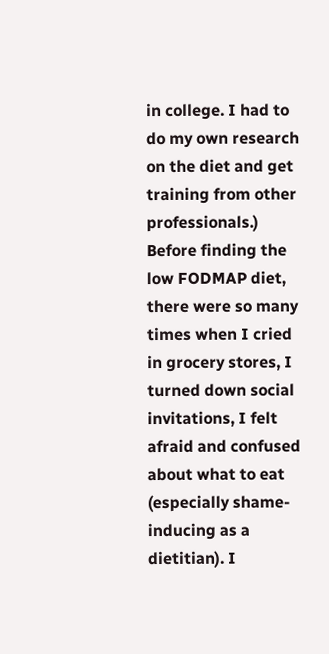in college. I had to do my own research on the diet and get training from other professionals.) Before finding the low FODMAP diet, there were so many times when I cried in grocery stores, I turned down social invitations, I felt afraid and confused about what to eat (especially shame-inducing as a dietitian). I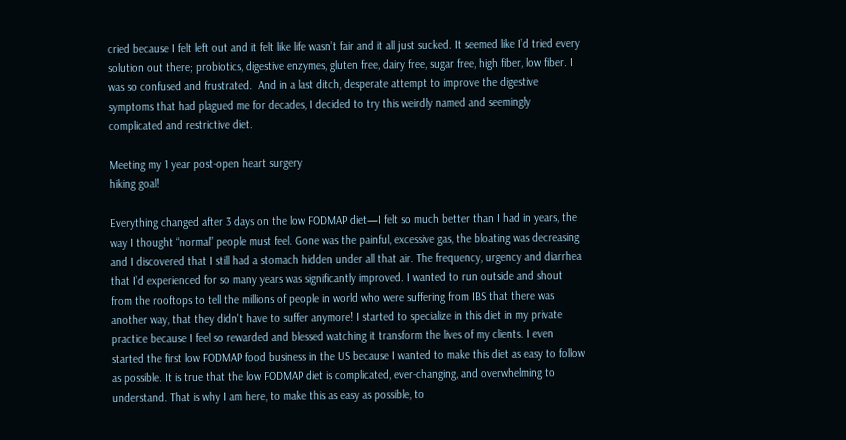cried because I felt left out and it felt like life wasn’t fair and it all just sucked. It seemed like I’d tried every solution out there; probiotics, digestive enzymes, gluten free, dairy free, sugar free, high fiber, low fiber. I was so confused and frustrated.  And in a last ditch, desperate attempt to improve the digestive symptoms that had plagued me for decades, I decided to try this weirdly named and seemingly complicated and restrictive diet.

Meeting my 1 year post-open heart surgery
hiking goal!

Everything changed after 3 days on the low FODMAP diet—I felt so much better than I had in years, the way I thought “normal” people must feel. Gone was the painful, excessive gas, the bloating was decreasing and I discovered that I still had a stomach hidden under all that air. The frequency, urgency and diarrhea that I’d experienced for so many years was significantly improved. I wanted to run outside and shout from the rooftops to tell the millions of people in world who were suffering from IBS that there was another way, that they didn't have to suffer anymore! I started to specialize in this diet in my private practice because I feel so rewarded and blessed watching it transform the lives of my clients. I even started the first low FODMAP food business in the US because I wanted to make this diet as easy to follow as possible. It is true that the low FODMAP diet is complicated, ever-changing, and overwhelming to understand. That is why I am here, to make this as easy as possible, to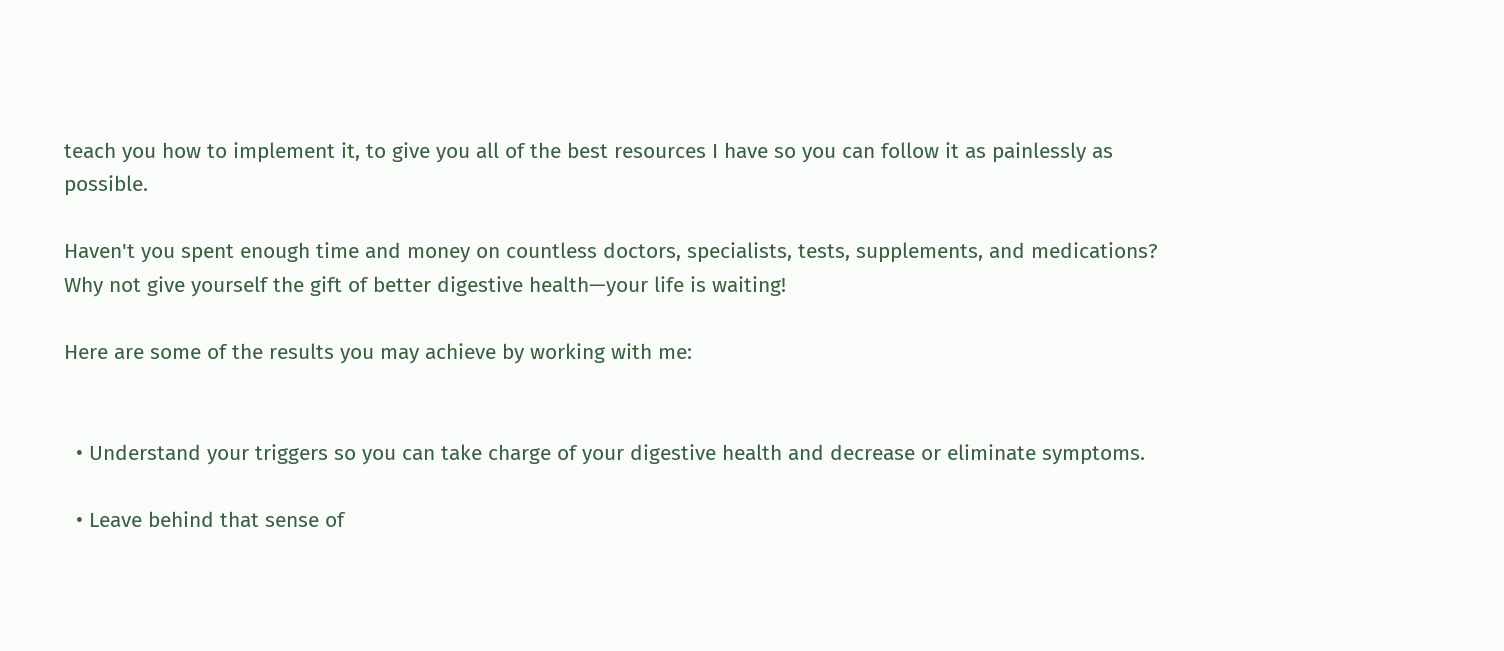teach you how to implement it, to give you all of the best resources I have so you can follow it as painlessly as possible.

Haven't you spent enough time and money on countless doctors, specialists, tests, supplements, and medications? Why not give yourself the gift of better digestive health—your life is waiting!

Here are some of the results you may achieve by working with me:


  • Understand your triggers so you can take charge of your digestive health and decrease or eliminate symptoms.

  • Leave behind that sense of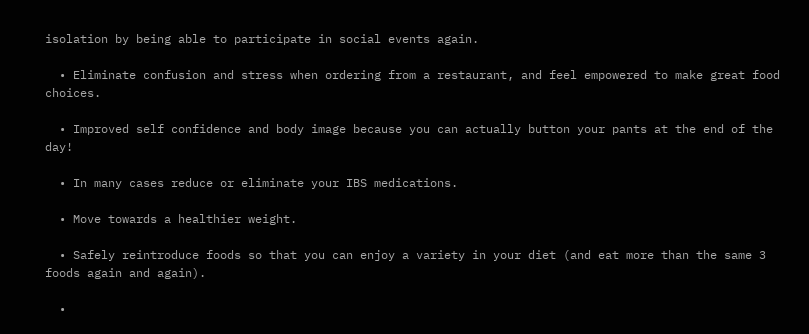isolation by being able to participate in social events again.

  • Eliminate confusion and stress when ordering from a restaurant, and feel empowered to make great food choices.

  • Improved self confidence and body image because you can actually button your pants at the end of the day!

  • In many cases reduce or eliminate your IBS medications.

  • Move towards a healthier weight.

  • Safely reintroduce foods so that you can enjoy a variety in your diet (and eat more than the same 3 foods again and again).

  •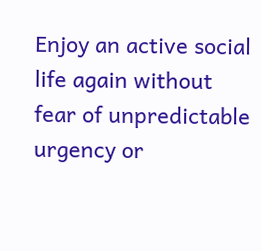Enjoy an active social life again without fear of unpredictable urgency or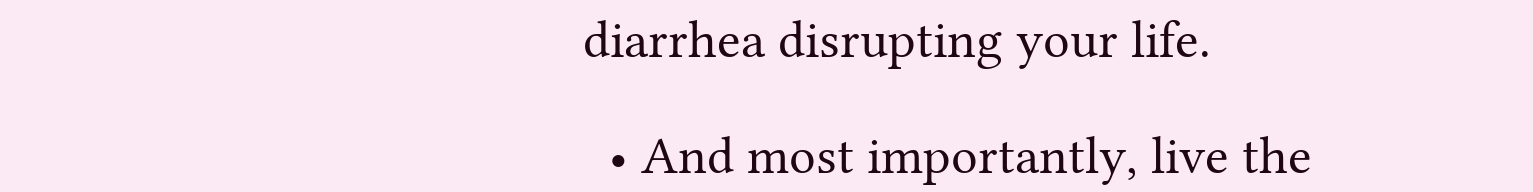diarrhea disrupting your life.

  • And most importantly, live the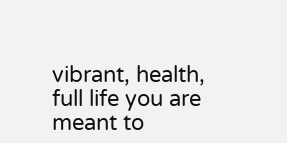vibrant, health, full life you are meant to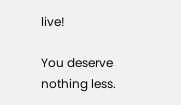live!

You deserve nothing less.